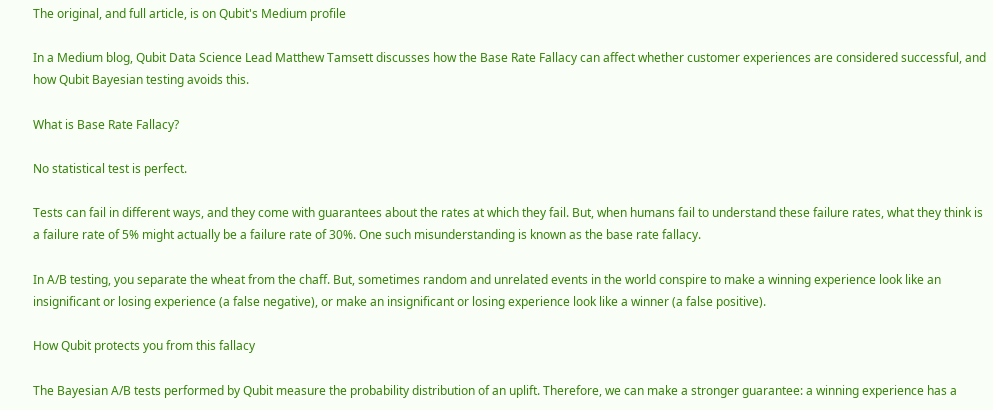The original, and full article, is on Qubit's Medium profile

In a Medium blog, Qubit Data Science Lead Matthew Tamsett discusses how the Base Rate Fallacy can affect whether customer experiences are considered successful, and how Qubit Bayesian testing avoids this.

What is Base Rate Fallacy?

No statistical test is perfect.

Tests can fail in different ways, and they come with guarantees about the rates at which they fail. But, when humans fail to understand these failure rates, what they think is a failure rate of 5% might actually be a failure rate of 30%. One such misunderstanding is known as the base rate fallacy.

In A/B testing, you separate the wheat from the chaff. But, sometimes random and unrelated events in the world conspire to make a winning experience look like an insignificant or losing experience (a false negative), or make an insignificant or losing experience look like a winner (a false positive).

How Qubit protects you from this fallacy

The Bayesian A/B tests performed by Qubit measure the probability distribution of an uplift. Therefore, we can make a stronger guarantee: a winning experience has a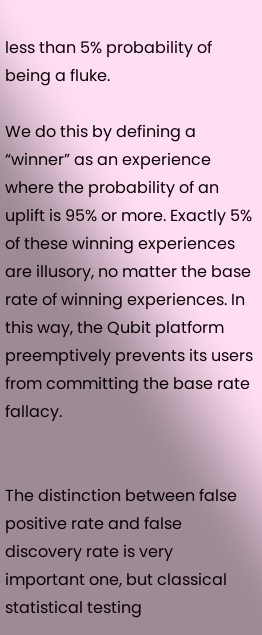less than 5% probability of being a fluke.

We do this by defining a “winner” as an experience where the probability of an uplift is 95% or more. Exactly 5% of these winning experiences are illusory, no matter the base rate of winning experiences. In this way, the Qubit platform preemptively prevents its users from committing the base rate fallacy.


The distinction between false positive rate and false discovery rate is very important one, but classical statistical testing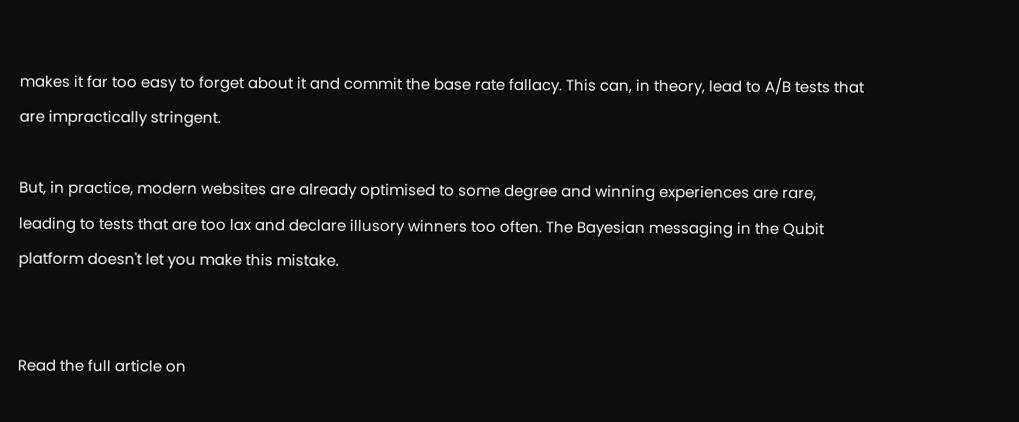makes it far too easy to forget about it and commit the base rate fallacy. This can, in theory, lead to A/B tests that are impractically stringent.

But, in practice, modern websites are already optimised to some degree and winning experiences are rare, leading to tests that are too lax and declare illusory winners too often. The Bayesian messaging in the Qubit platform doesn't let you make this mistake.


Read the full article on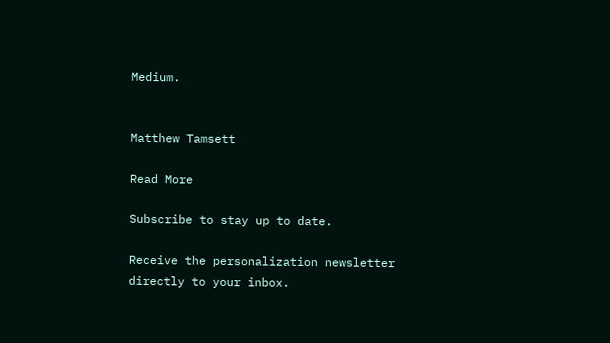Medium.


Matthew Tamsett

Read More

Subscribe to stay up to date.

Receive the personalization newsletter directly to your inbox.